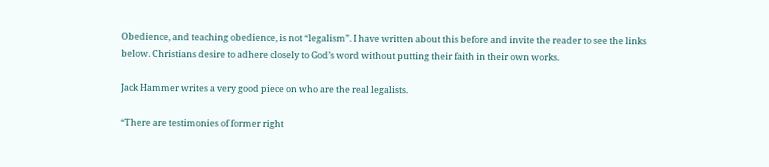Obedience, and teaching obedience, is not “legalism”. I have written about this before and invite the reader to see the links below. Christians desire to adhere closely to God’s word without putting their faith in their own works.

Jack Hammer writes a very good piece on who are the real legalists.

“There are testimonies of former right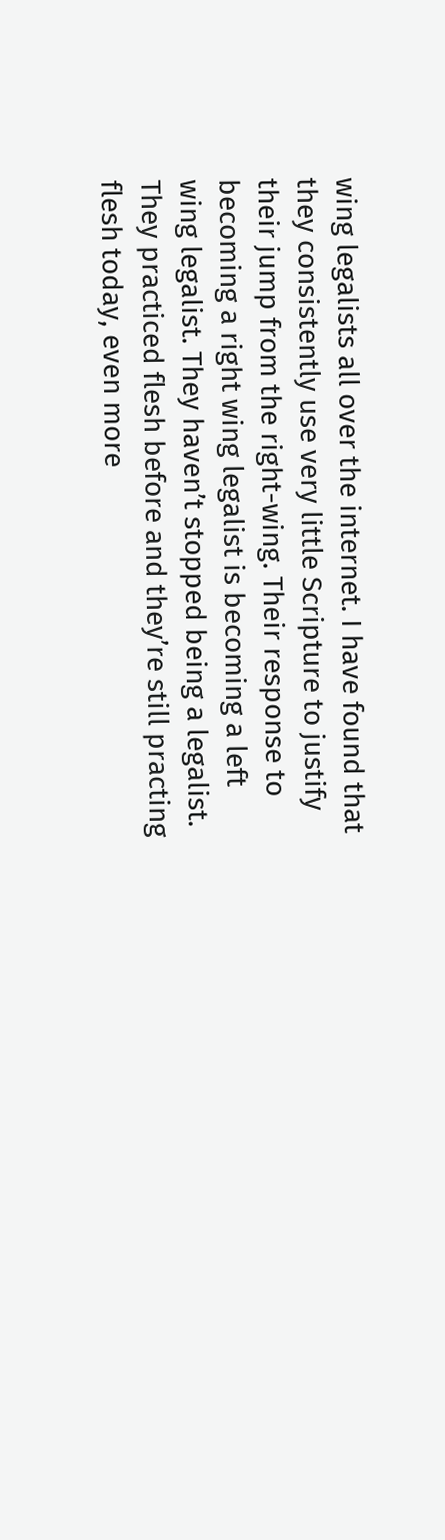wing legalists all over the internet. I have found that they consistently use very little Scripture to justify their jump from the right-wing. Their response to becoming a right wing legalist is becoming a left wing legalist. They haven’t stopped being a legalist. They practiced flesh before and they’re still practing flesh today, even more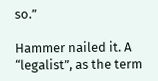so.”

Hammer nailed it. A “legalist”, as the term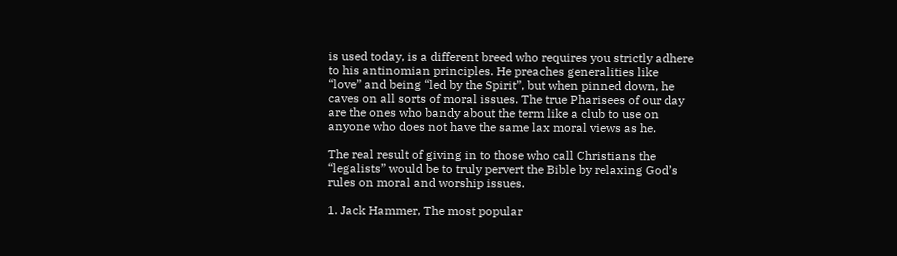is used today, is a different breed who requires you strictly adhere to his antinomian principles. He preaches generalities like “love” and being “led by the Spirit”, but when pinned down, he caves on all sorts of moral issues. The true Pharisees of our day are the ones who bandy about the term like a club to use on anyone who does not have the same lax moral views as he.

The real result of giving in to those who call Christians the “legalists” would be to truly pervert the Bible by relaxing God’s rules on moral and worship issues.

1. Jack Hammer, The most popular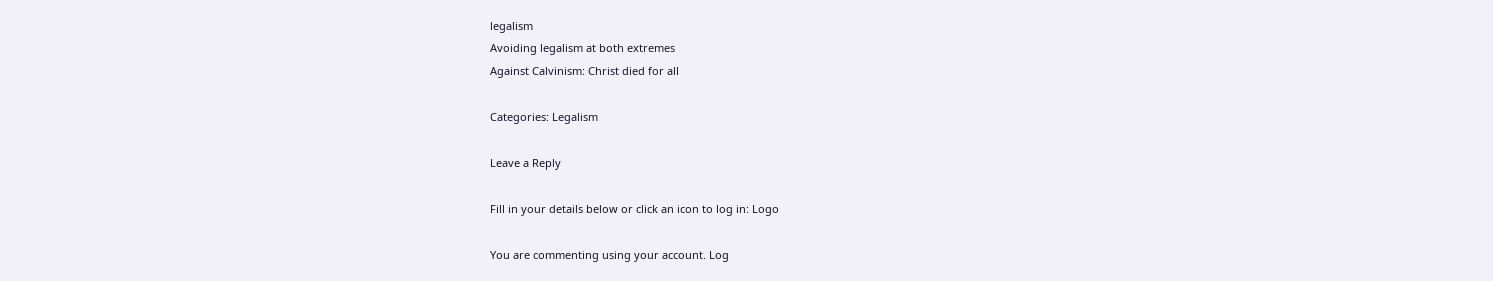legalism
Avoiding legalism at both extremes
Against Calvinism: Christ died for all

Categories: Legalism

Leave a Reply

Fill in your details below or click an icon to log in: Logo

You are commenting using your account. Log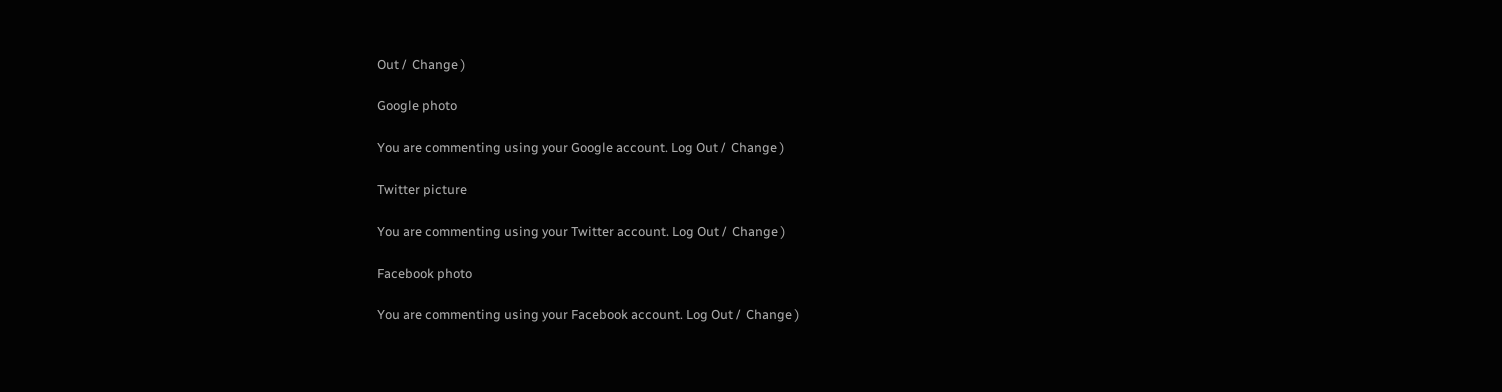Out /  Change )

Google photo

You are commenting using your Google account. Log Out /  Change )

Twitter picture

You are commenting using your Twitter account. Log Out /  Change )

Facebook photo

You are commenting using your Facebook account. Log Out /  Change )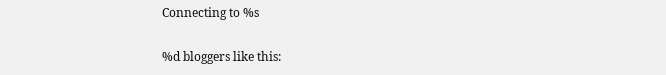Connecting to %s

%d bloggers like this: